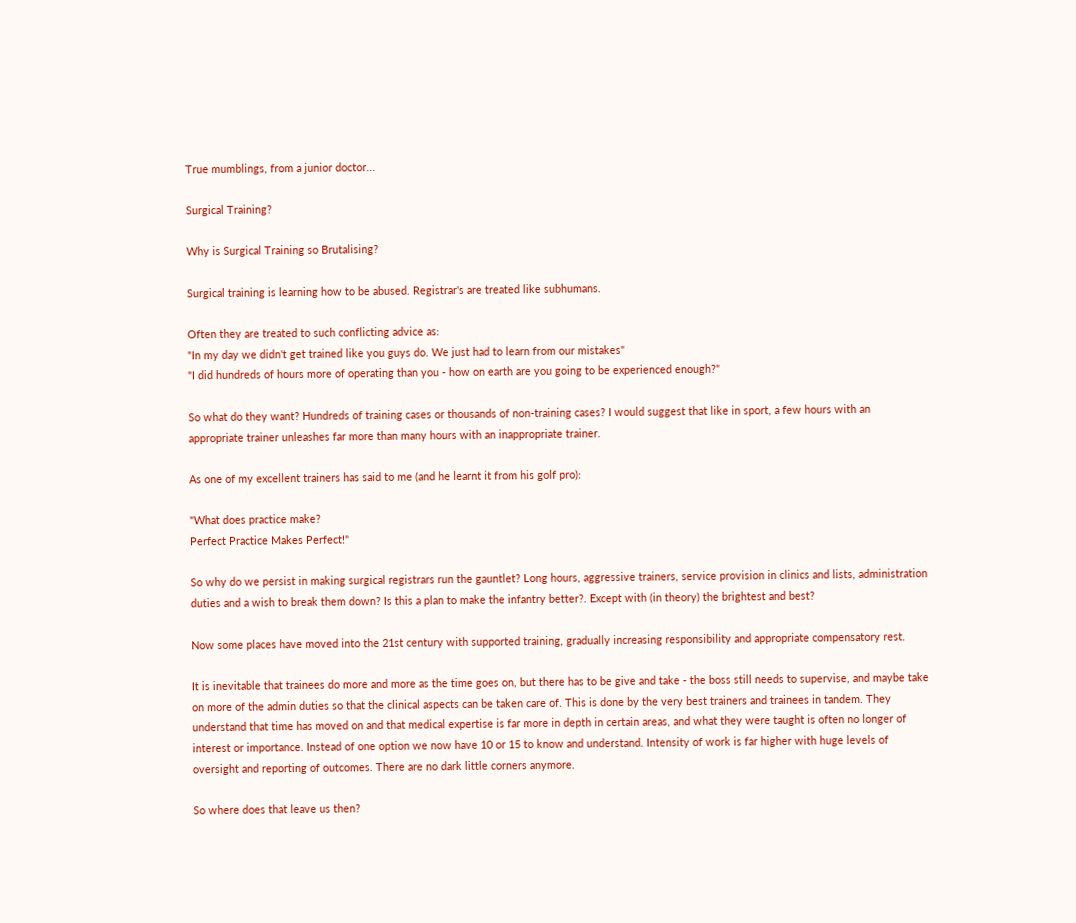True mumblings, from a junior doctor...

Surgical Training?

Why is Surgical Training so Brutalising?

Surgical training is learning how to be abused. Registrar's are treated like subhumans.

Often they are treated to such conflicting advice as:
"In my day we didn't get trained like you guys do. We just had to learn from our mistakes"
"I did hundreds of hours more of operating than you - how on earth are you going to be experienced enough?"

So what do they want? Hundreds of training cases or thousands of non-training cases? I would suggest that like in sport, a few hours with an appropriate trainer unleashes far more than many hours with an inappropriate trainer.

As one of my excellent trainers has said to me (and he learnt it from his golf pro):

"What does practice make?
Perfect Practice Makes Perfect!"

So why do we persist in making surgical registrars run the gauntlet? Long hours, aggressive trainers, service provision in clinics and lists, administration duties and a wish to break them down? Is this a plan to make the infantry better?. Except with (in theory) the brightest and best?

Now some places have moved into the 21st century with supported training, gradually increasing responsibility and appropriate compensatory rest.

It is inevitable that trainees do more and more as the time goes on, but there has to be give and take - the boss still needs to supervise, and maybe take on more of the admin duties so that the clinical aspects can be taken care of. This is done by the very best trainers and trainees in tandem. They understand that time has moved on and that medical expertise is far more in depth in certain areas, and what they were taught is often no longer of interest or importance. Instead of one option we now have 10 or 15 to know and understand. Intensity of work is far higher with huge levels of oversight and reporting of outcomes. There are no dark little corners anymore.

So where does that leave us then?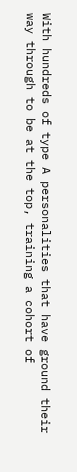With hundreds of type A personalities that have ground their way through to be at the top, training a cohort of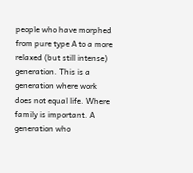people who have morphed from pure type A to a more relaxed (but still intense) generation. This is a generation where work does not equal life. Where family is important. A generation who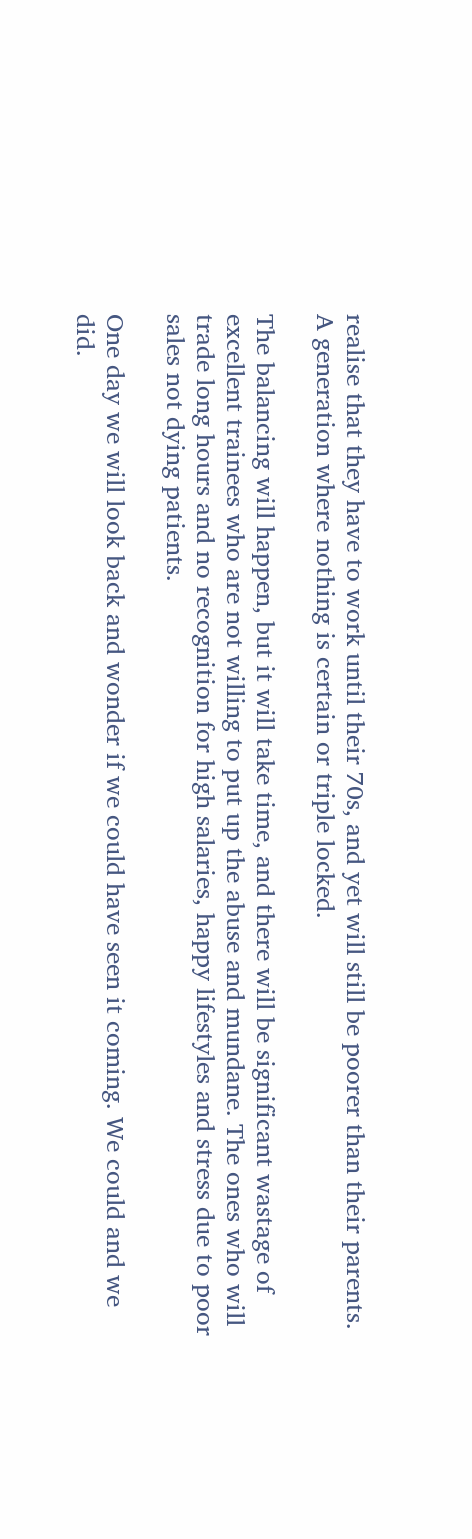realise that they have to work until their 70s, and yet will still be poorer than their parents. A generation where nothing is certain or triple locked.

The balancing will happen, but it will take time, and there will be significant wastage of excellent trainees who are not willing to put up the abuse and mundane. The ones who will trade long hours and no recognition for high salaries, happy lifestyles and stress due to poor sales not dying patients.

One day we will look back and wonder if we could have seen it coming. We could and we did.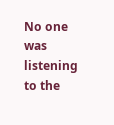No one was listening to the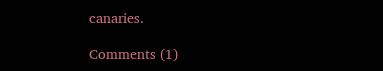canaries.

Comments (1)